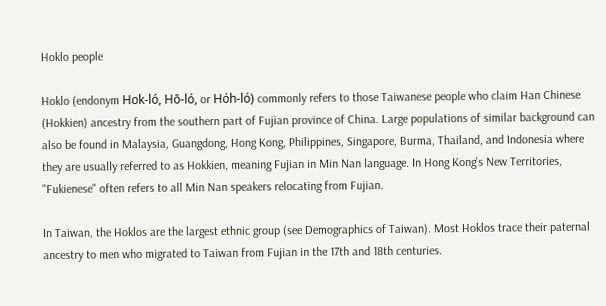Hoklo people

Hoklo (endonym Hok-ló, Hō-ló, or Ho̍h-ló) commonly refers to those Taiwanese people who claim Han Chinese (Hokkien) ancestry from the southern part of Fujian province of China. Large populations of similar background can also be found in Malaysia, Guangdong, Hong Kong, Philippines, Singapore, Burma, Thailand, and Indonesia where they are usually referred to as Hokkien, meaning Fujian in Min Nan language. In Hong Kong's New Territories, "Fukienese" often refers to all Min Nan speakers relocating from Fujian.

In Taiwan, the Hoklos are the largest ethnic group (see Demographics of Taiwan). Most Hoklos trace their paternal ancestry to men who migrated to Taiwan from Fujian in the 17th and 18th centuries.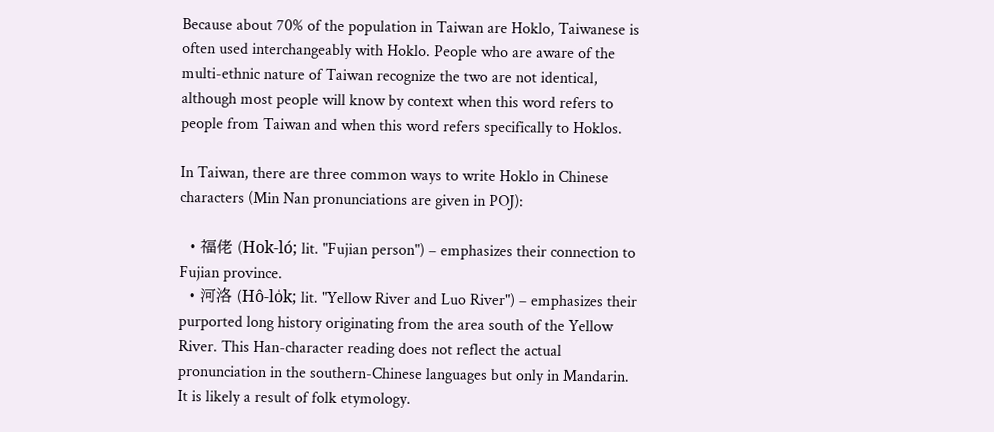Because about 70% of the population in Taiwan are Hoklo, Taiwanese is often used interchangeably with Hoklo. People who are aware of the multi-ethnic nature of Taiwan recognize the two are not identical, although most people will know by context when this word refers to people from Taiwan and when this word refers specifically to Hoklos.

In Taiwan, there are three common ways to write Hoklo in Chinese characters (Min Nan pronunciations are given in POJ):

  • 福佬 (Hok-ló; lit. "Fujian person") – emphasizes their connection to Fujian province.
  • 河洛 (Hô-lo̍k; lit. "Yellow River and Luo River") – emphasizes their purported long history originating from the area south of the Yellow River. This Han-character reading does not reflect the actual pronunciation in the southern-Chinese languages but only in Mandarin. It is likely a result of folk etymology.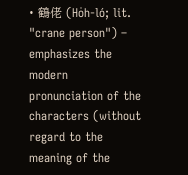• 鶴佬 (Ho̍h-ló; lit. "crane person") – emphasizes the modern pronunciation of the characters (without regard to the meaning of the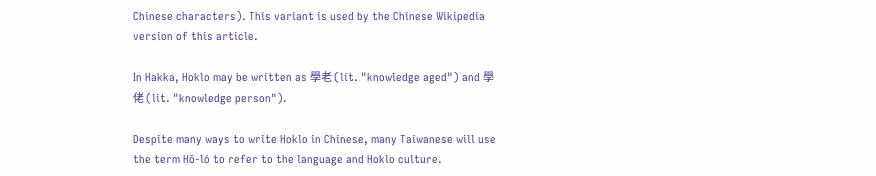Chinese characters). This variant is used by the Chinese Wikipedia version of this article.

In Hakka, Hoklo may be written as 學老 (lit. "knowledge aged") and 學佬 (lit. "knowledge person").

Despite many ways to write Hoklo in Chinese, many Taiwanese will use the term Hō-ló to refer to the language and Hoklo culture.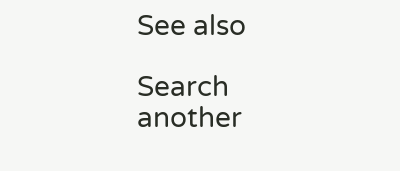See also

Search another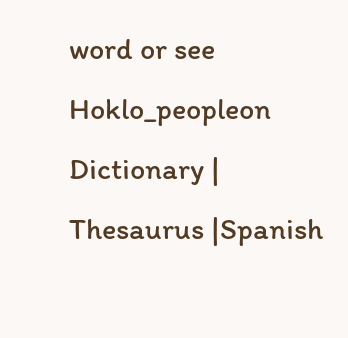word or see Hoklo_peopleon Dictionary | Thesaurus |Spanish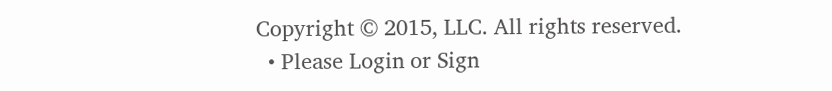Copyright © 2015, LLC. All rights reserved.
  • Please Login or Sign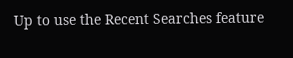Up to use the Recent Searches feature